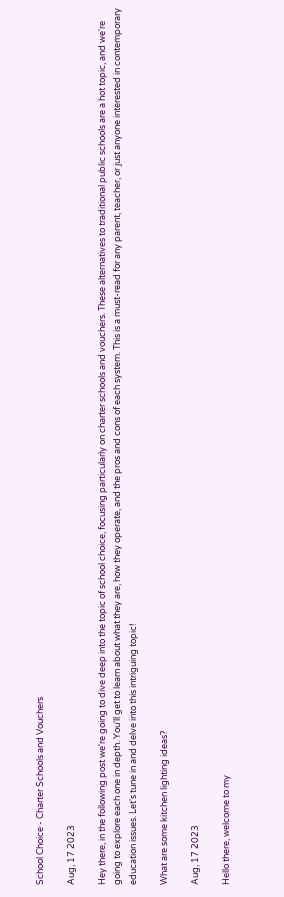School Choice - Charter Schools and Vouchers

Aug, 17 2023

Hey there, in the following post we're going to dive deep into the topic of school choice, focusing particularly on charter schools and vouchers. These alternatives to traditional public schools are a hot topic, and we're going to explore each one in depth. You'll get to learn about what they are, how they operate, and the pros and cons of each system. This is a must-read for any parent, teacher, or just anyone interested in contemporary education issues. Let's tune in and delve into this intriguing topic!

What are some kitchen lighting ideas?

Aug, 17 2023

Hello there, welcome to my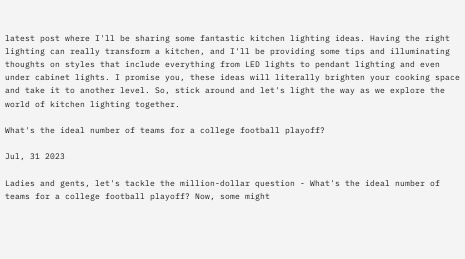latest post where I'll be sharing some fantastic kitchen lighting ideas. Having the right lighting can really transform a kitchen, and I'll be providing some tips and illuminating thoughts on styles that include everything from LED lights to pendant lighting and even under cabinet lights. I promise you, these ideas will literally brighten your cooking space and take it to another level. So, stick around and let's light the way as we explore the world of kitchen lighting together.

What's the ideal number of teams for a college football playoff?

Jul, 31 2023

Ladies and gents, let's tackle the million-dollar question - What's the ideal number of teams for a college football playoff? Now, some might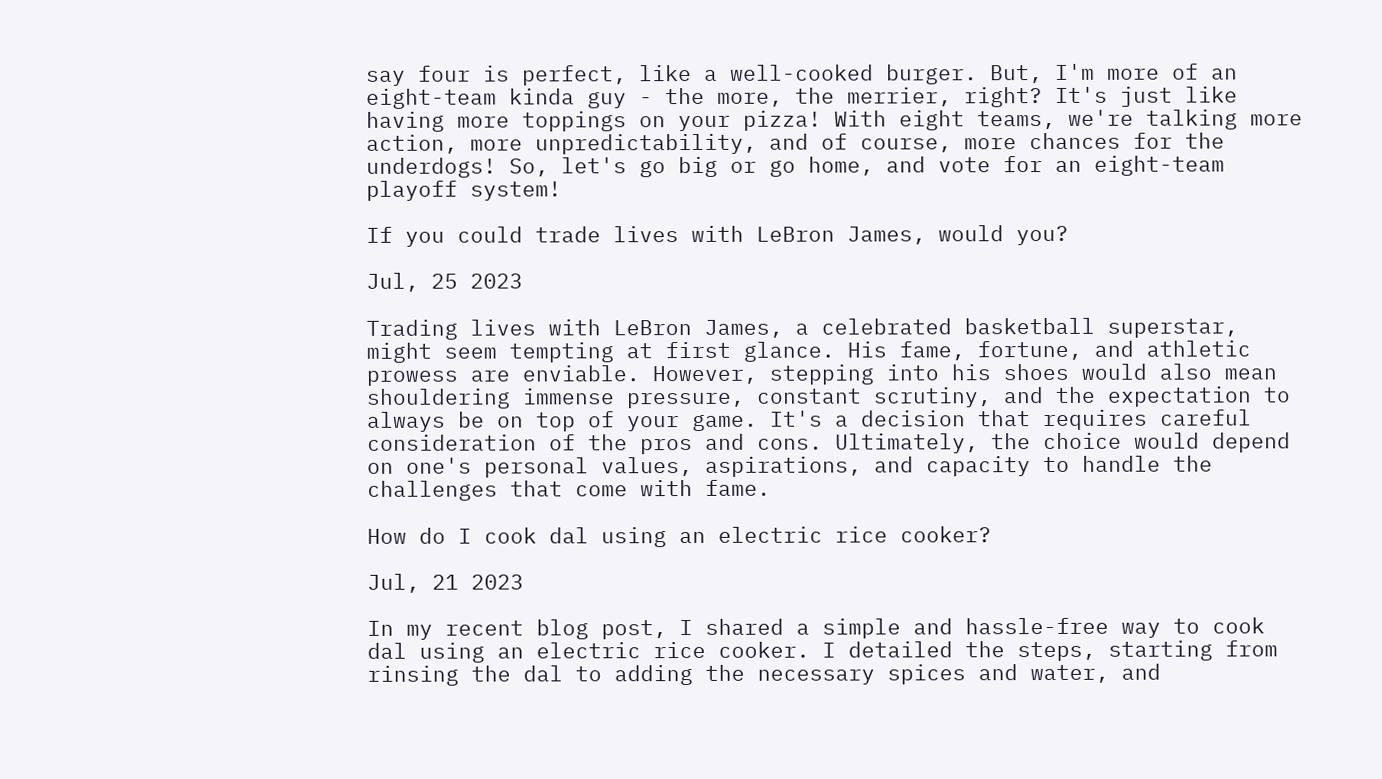say four is perfect, like a well-cooked burger. But, I'm more of an eight-team kinda guy - the more, the merrier, right? It's just like having more toppings on your pizza! With eight teams, we're talking more action, more unpredictability, and of course, more chances for the underdogs! So, let's go big or go home, and vote for an eight-team playoff system!

If you could trade lives with LeBron James, would you?

Jul, 25 2023

Trading lives with LeBron James, a celebrated basketball superstar, might seem tempting at first glance. His fame, fortune, and athletic prowess are enviable. However, stepping into his shoes would also mean shouldering immense pressure, constant scrutiny, and the expectation to always be on top of your game. It's a decision that requires careful consideration of the pros and cons. Ultimately, the choice would depend on one's personal values, aspirations, and capacity to handle the challenges that come with fame.

How do I cook dal using an electric rice cooker?

Jul, 21 2023

In my recent blog post, I shared a simple and hassle-free way to cook dal using an electric rice cooker. I detailed the steps, starting from rinsing the dal to adding the necessary spices and water, and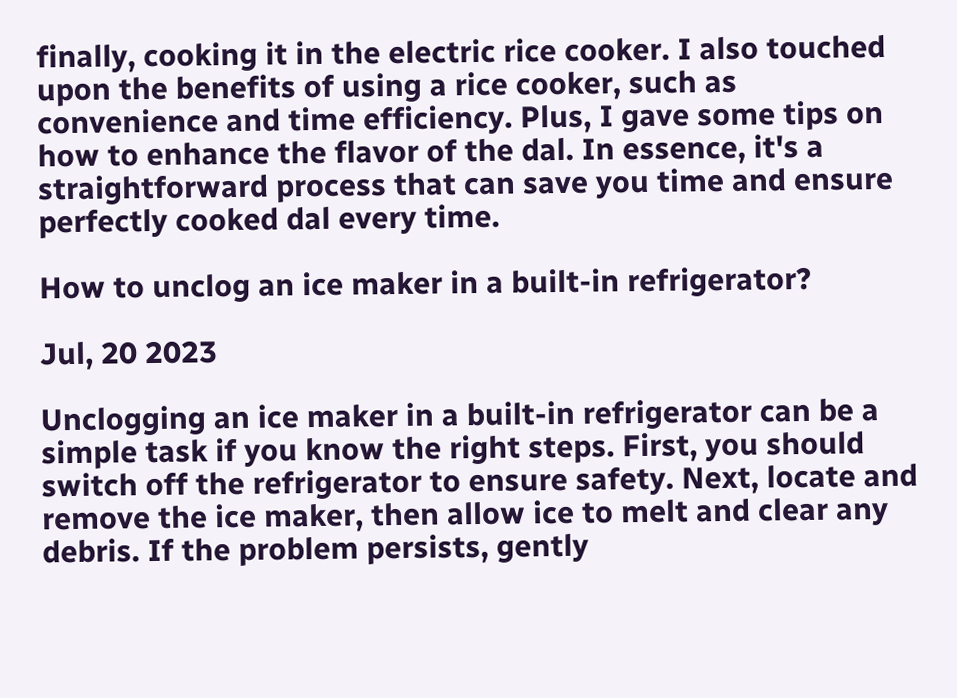finally, cooking it in the electric rice cooker. I also touched upon the benefits of using a rice cooker, such as convenience and time efficiency. Plus, I gave some tips on how to enhance the flavor of the dal. In essence, it's a straightforward process that can save you time and ensure perfectly cooked dal every time.

How to unclog an ice maker in a built-in refrigerator?

Jul, 20 2023

Unclogging an ice maker in a built-in refrigerator can be a simple task if you know the right steps. First, you should switch off the refrigerator to ensure safety. Next, locate and remove the ice maker, then allow ice to melt and clear any debris. If the problem persists, gently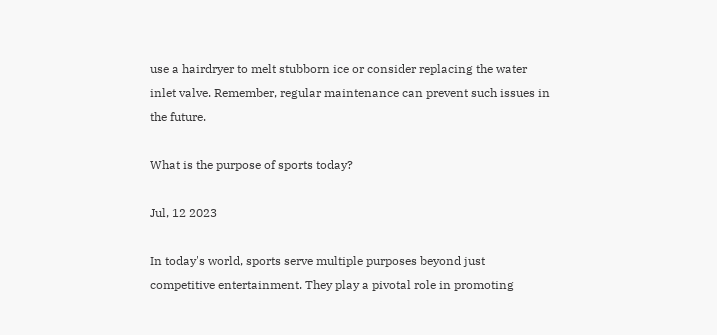use a hairdryer to melt stubborn ice or consider replacing the water inlet valve. Remember, regular maintenance can prevent such issues in the future.

What is the purpose of sports today?

Jul, 12 2023

In today's world, sports serve multiple purposes beyond just competitive entertainment. They play a pivotal role in promoting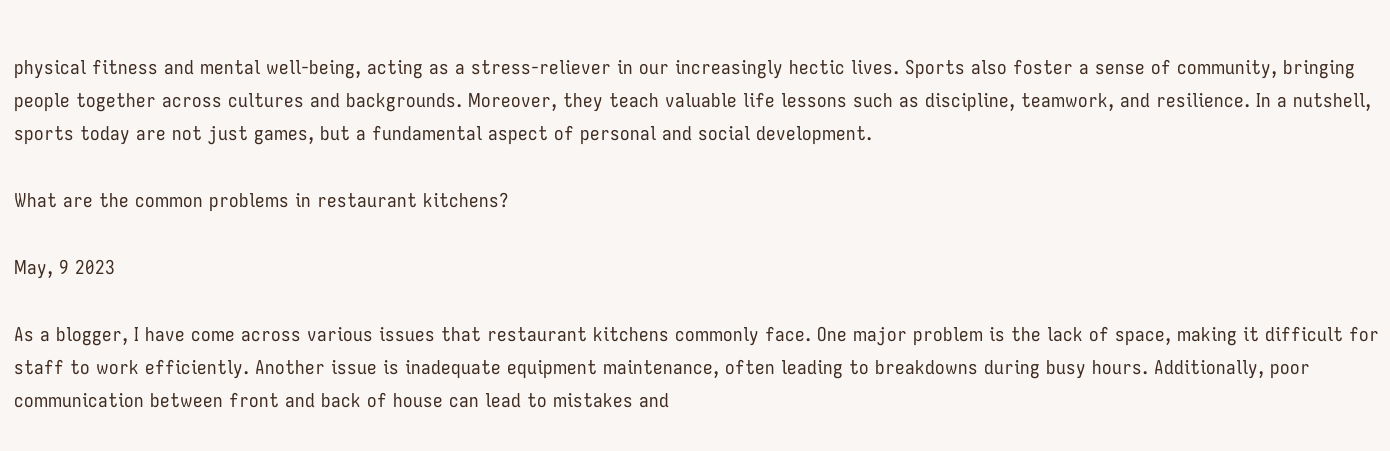physical fitness and mental well-being, acting as a stress-reliever in our increasingly hectic lives. Sports also foster a sense of community, bringing people together across cultures and backgrounds. Moreover, they teach valuable life lessons such as discipline, teamwork, and resilience. In a nutshell, sports today are not just games, but a fundamental aspect of personal and social development.

What are the common problems in restaurant kitchens?

May, 9 2023

As a blogger, I have come across various issues that restaurant kitchens commonly face. One major problem is the lack of space, making it difficult for staff to work efficiently. Another issue is inadequate equipment maintenance, often leading to breakdowns during busy hours. Additionally, poor communication between front and back of house can lead to mistakes and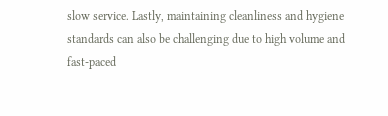slow service. Lastly, maintaining cleanliness and hygiene standards can also be challenging due to high volume and fast-paced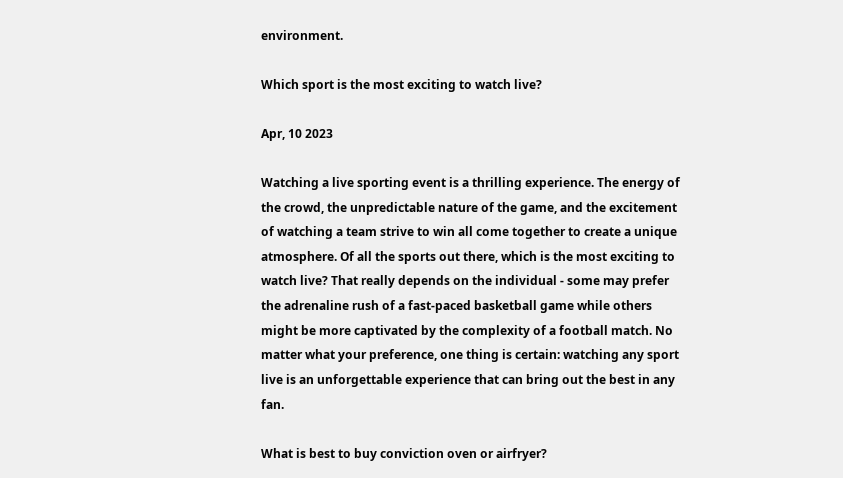environment.

Which sport is the most exciting to watch live?

Apr, 10 2023

Watching a live sporting event is a thrilling experience. The energy of the crowd, the unpredictable nature of the game, and the excitement of watching a team strive to win all come together to create a unique atmosphere. Of all the sports out there, which is the most exciting to watch live? That really depends on the individual - some may prefer the adrenaline rush of a fast-paced basketball game while others might be more captivated by the complexity of a football match. No matter what your preference, one thing is certain: watching any sport live is an unforgettable experience that can bring out the best in any fan.

What is best to buy conviction oven or airfryer?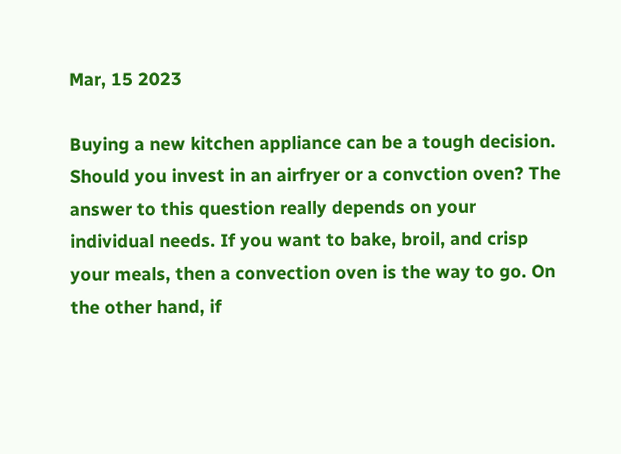Mar, 15 2023

Buying a new kitchen appliance can be a tough decision. Should you invest in an airfryer or a convction oven? The answer to this question really depends on your individual needs. If you want to bake, broil, and crisp your meals, then a convection oven is the way to go. On the other hand, if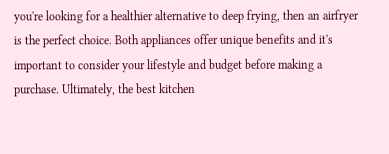you're looking for a healthier alternative to deep frying, then an airfryer is the perfect choice. Both appliances offer unique benefits and it's important to consider your lifestyle and budget before making a purchase. Ultimately, the best kitchen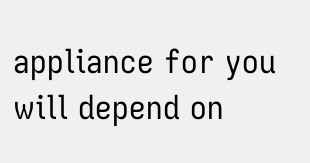appliance for you will depend on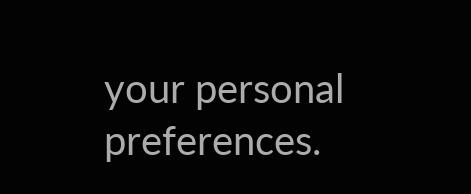your personal preferences.